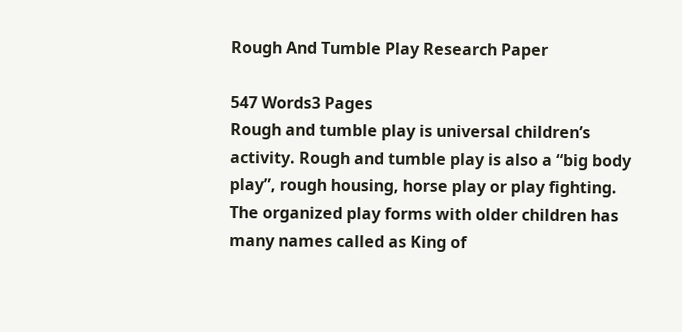Rough And Tumble Play Research Paper

547 Words3 Pages
Rough and tumble play is universal children’s activity. Rough and tumble play is also a “big body play”, rough housing, horse play or play fighting. The organized play forms with older children has many names called as King of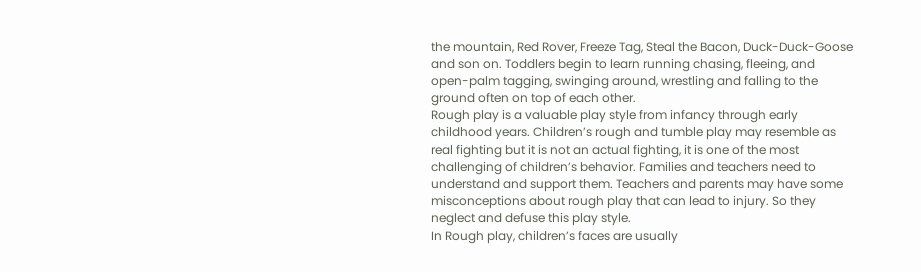the mountain, Red Rover, Freeze Tag, Steal the Bacon, Duck-Duck-Goose and son on. Toddlers begin to learn running chasing, fleeing, and open-palm tagging, swinging around, wrestling and falling to the ground often on top of each other.
Rough play is a valuable play style from infancy through early childhood years. Children’s rough and tumble play may resemble as real fighting but it is not an actual fighting, it is one of the most challenging of children’s behavior. Families and teachers need to understand and support them. Teachers and parents may have some misconceptions about rough play that can lead to injury. So they neglect and defuse this play style.
In Rough play, children’s faces are usually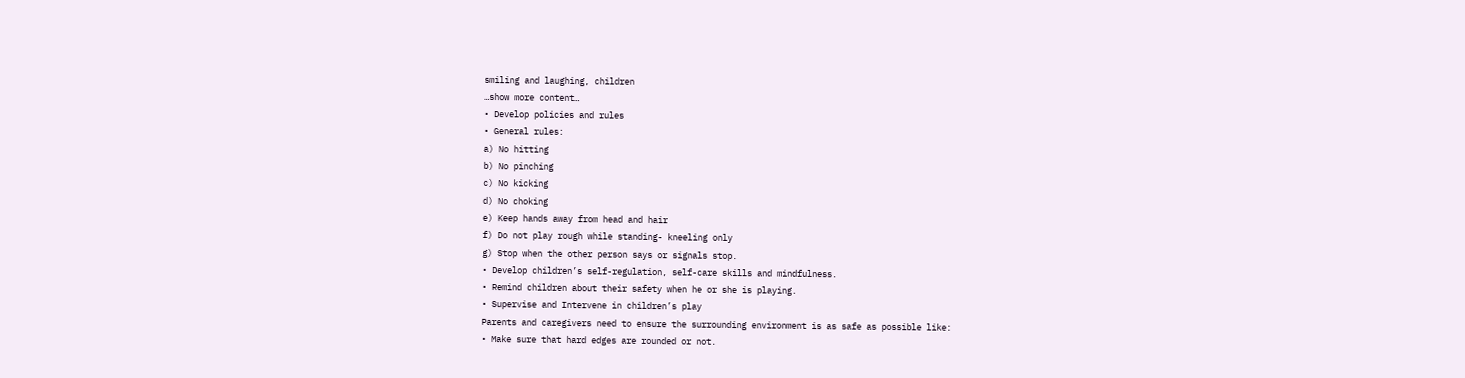smiling and laughing, children
…show more content…
• Develop policies and rules
• General rules:
a) No hitting
b) No pinching
c) No kicking
d) No choking
e) Keep hands away from head and hair
f) Do not play rough while standing- kneeling only
g) Stop when the other person says or signals stop.
• Develop children’s self-regulation, self-care skills and mindfulness.
• Remind children about their safety when he or she is playing.
• Supervise and Intervene in children’s play
Parents and caregivers need to ensure the surrounding environment is as safe as possible like:
• Make sure that hard edges are rounded or not.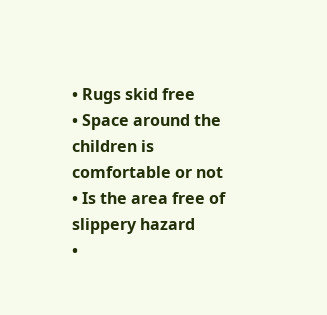• Rugs skid free
• Space around the children is comfortable or not
• Is the area free of slippery hazard
•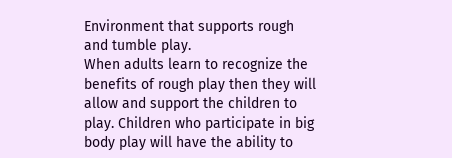Environment that supports rough and tumble play.
When adults learn to recognize the benefits of rough play then they will allow and support the children to play. Children who participate in big body play will have the ability to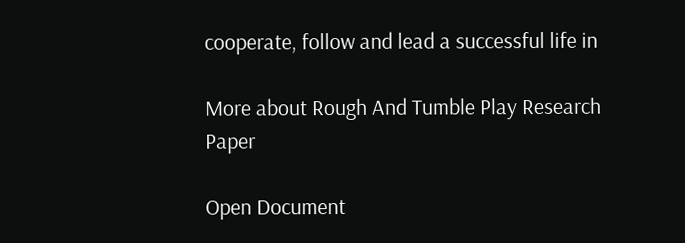cooperate, follow and lead a successful life in

More about Rough And Tumble Play Research Paper

Open Document